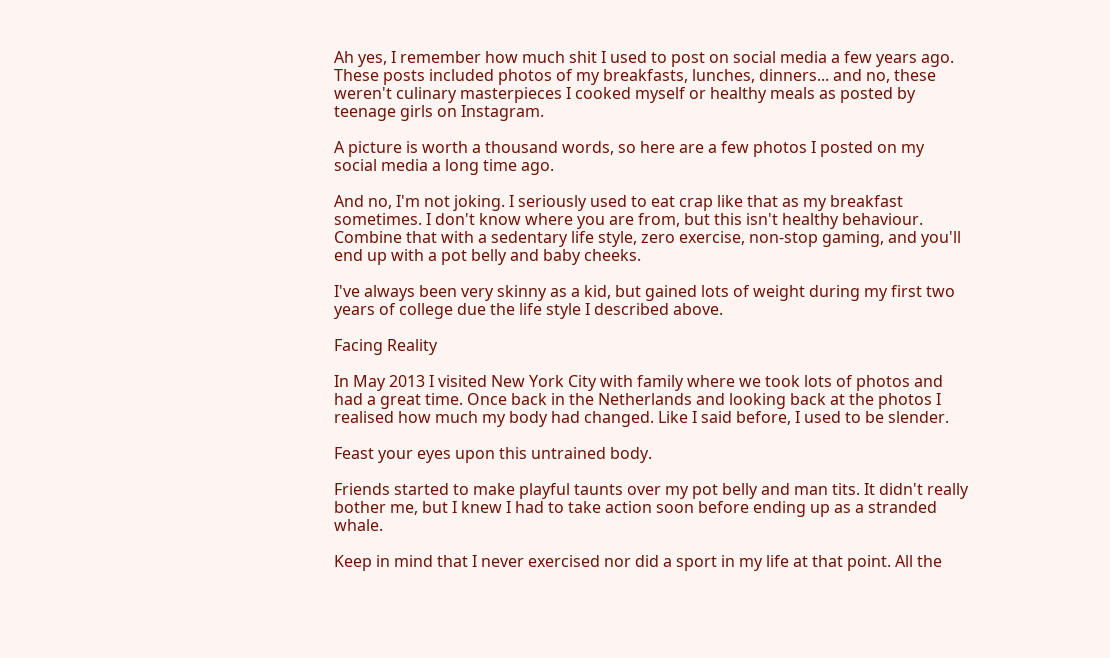Ah yes, I remember how much shit I used to post on social media a few years ago. These posts included photos of my breakfasts, lunches, dinners... and no, these weren't culinary masterpieces I cooked myself or healthy meals as posted by teenage girls on Instagram.

A picture is worth a thousand words, so here are a few photos I posted on my social media a long time ago.

And no, I'm not joking. I seriously used to eat crap like that as my breakfast sometimes. I don't know where you are from, but this isn't healthy behaviour. Combine that with a sedentary life style, zero exercise, non-stop gaming, and you'll end up with a pot belly and baby cheeks.

I've always been very skinny as a kid, but gained lots of weight during my first two years of college due the life style I described above.

Facing Reality

In May 2013 I visited New York City with family where we took lots of photos and had a great time. Once back in the Netherlands and looking back at the photos I realised how much my body had changed. Like I said before, I used to be slender.

Feast your eyes upon this untrained body.

Friends started to make playful taunts over my pot belly and man tits. It didn't really bother me, but I knew I had to take action soon before ending up as a stranded whale.

Keep in mind that I never exercised nor did a sport in my life at that point. All the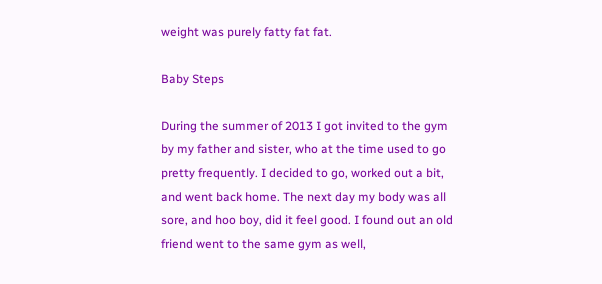weight was purely fatty fat fat.

Baby Steps

During the summer of 2013 I got invited to the gym by my father and sister, who at the time used to go pretty frequently. I decided to go, worked out a bit, and went back home. The next day my body was all sore, and hoo boy, did it feel good. I found out an old friend went to the same gym as well,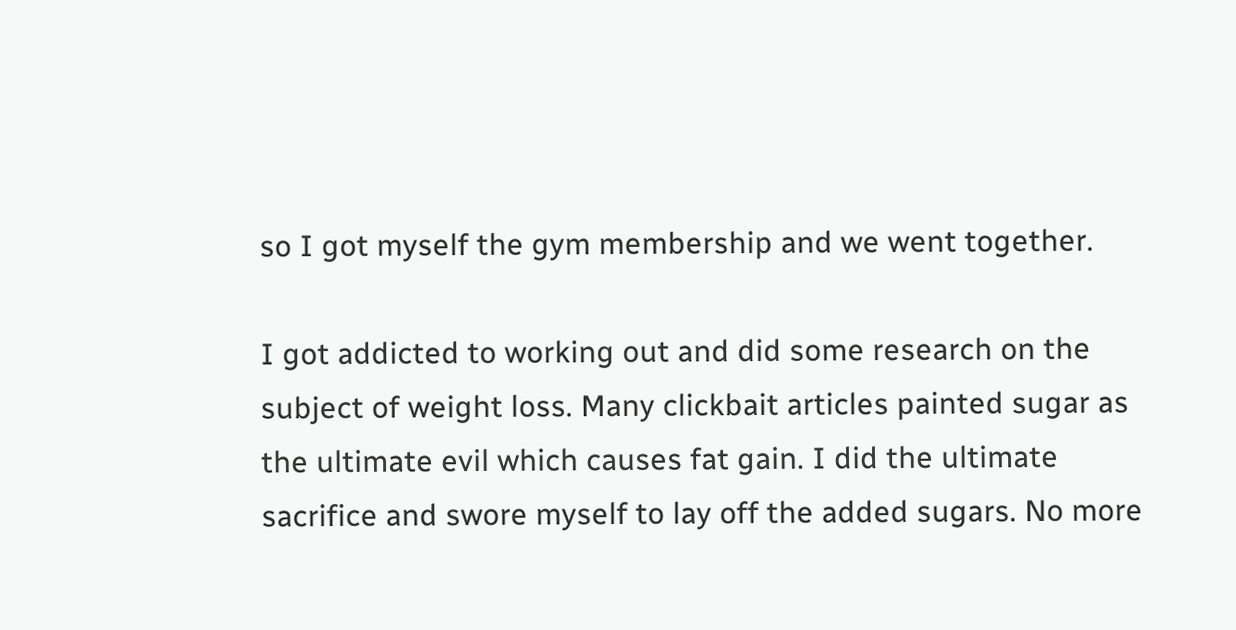so I got myself the gym membership and we went together.

I got addicted to working out and did some research on the subject of weight loss. Many clickbait articles painted sugar as the ultimate evil which causes fat gain. I did the ultimate sacrifice and swore myself to lay off the added sugars. No more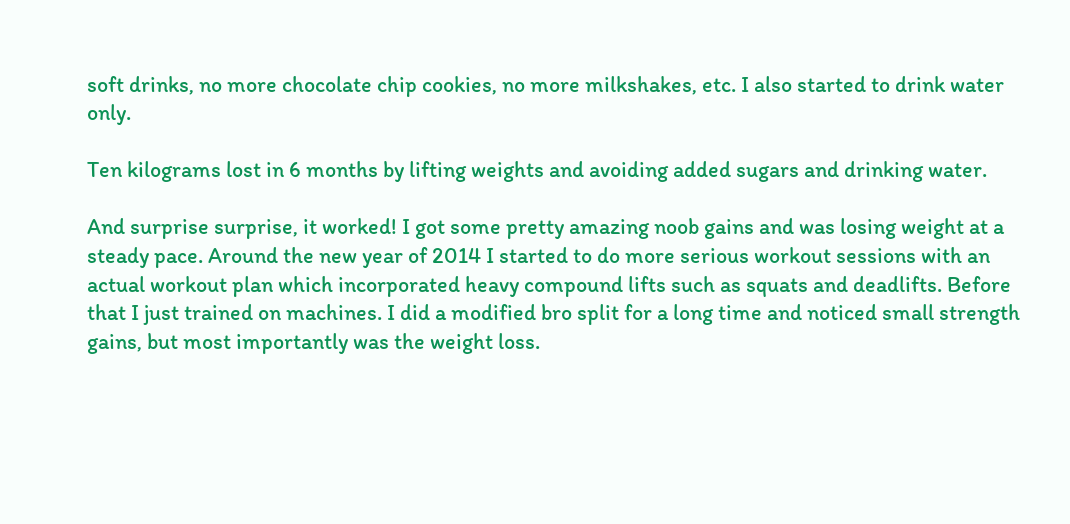soft drinks, no more chocolate chip cookies, no more milkshakes, etc. I also started to drink water only.

Ten kilograms lost in 6 months by lifting weights and avoiding added sugars and drinking water.

And surprise surprise, it worked! I got some pretty amazing noob gains and was losing weight at a steady pace. Around the new year of 2014 I started to do more serious workout sessions with an actual workout plan which incorporated heavy compound lifts such as squats and deadlifts. Before that I just trained on machines. I did a modified bro split for a long time and noticed small strength gains, but most importantly was the weight loss.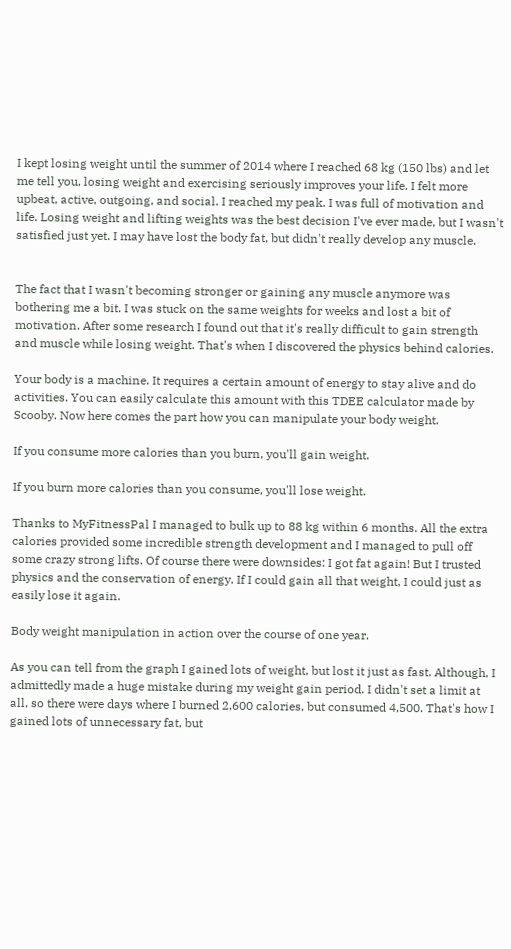I kept losing weight until the summer of 2014 where I reached 68 kg (150 lbs) and let me tell you, losing weight and exercising seriously improves your life. I felt more upbeat, active, outgoing, and social. I reached my peak. I was full of motivation and life. Losing weight and lifting weights was the best decision I've ever made, but I wasn't satisfied just yet. I may have lost the body fat, but didn't really develop any muscle.


The fact that I wasn't becoming stronger or gaining any muscle anymore was bothering me a bit. I was stuck on the same weights for weeks and lost a bit of motivation. After some research I found out that it's really difficult to gain strength and muscle while losing weight. That's when I discovered the physics behind calories.

Your body is a machine. It requires a certain amount of energy to stay alive and do activities. You can easily calculate this amount with this TDEE calculator made by Scooby. Now here comes the part how you can manipulate your body weight.

If you consume more calories than you burn, you'll gain weight.

If you burn more calories than you consume, you'll lose weight.

Thanks to MyFitnessPal I managed to bulk up to 88 kg within 6 months. All the extra calories provided some incredible strength development and I managed to pull off some crazy strong lifts. Of course there were downsides: I got fat again! But I trusted physics and the conservation of energy. If I could gain all that weight, I could just as easily lose it again.

Body weight manipulation in action over the course of one year.

As you can tell from the graph I gained lots of weight, but lost it just as fast. Although, I admittedly made a huge mistake during my weight gain period. I didn't set a limit at all, so there were days where I burned 2,600 calories, but consumed 4,500. That's how I gained lots of unnecessary fat, but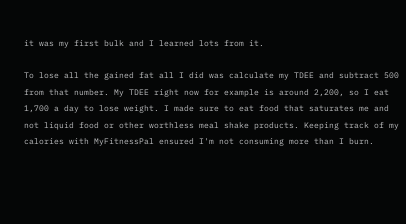it was my first bulk and I learned lots from it.

To lose all the gained fat all I did was calculate my TDEE and subtract 500 from that number. My TDEE right now for example is around 2,200, so I eat 1,700 a day to lose weight. I made sure to eat food that saturates me and not liquid food or other worthless meal shake products. Keeping track of my calories with MyFitnessPal ensured I'm not consuming more than I burn.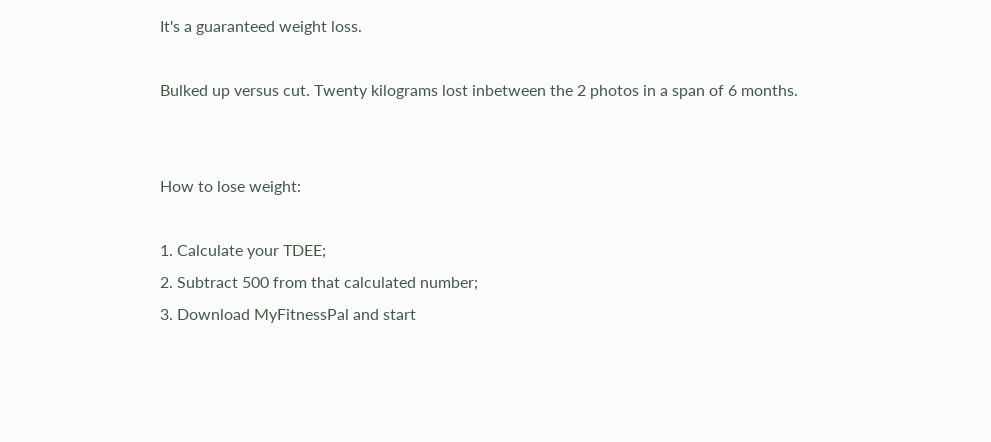It's a guaranteed weight loss.

Bulked up versus cut. Twenty kilograms lost inbetween the 2 photos in a span of 6 months.


How to lose weight:

1. Calculate your TDEE;
2. Subtract 500 from that calculated number;
3. Download MyFitnessPal and start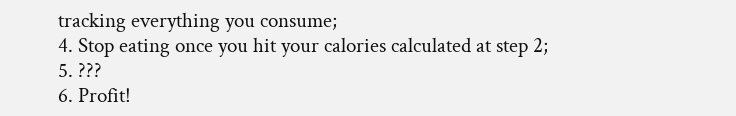tracking everything you consume;
4. Stop eating once you hit your calories calculated at step 2;
5. ???
6. Profit!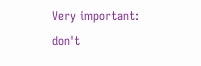Very important: don't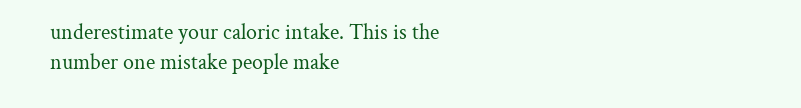underestimate your caloric intake. This is the number one mistake people make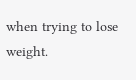when trying to lose weight.